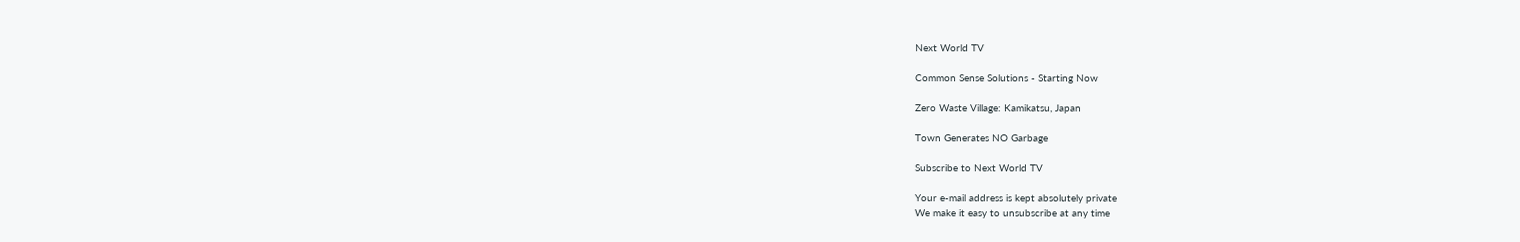Next World TV

Common Sense Solutions - Starting Now

Zero Waste Village: Kamikatsu, Japan

Town Generates NO Garbage

Subscribe to Next World TV

Your e-mail address is kept absolutely private
We make it easy to unsubscribe at any time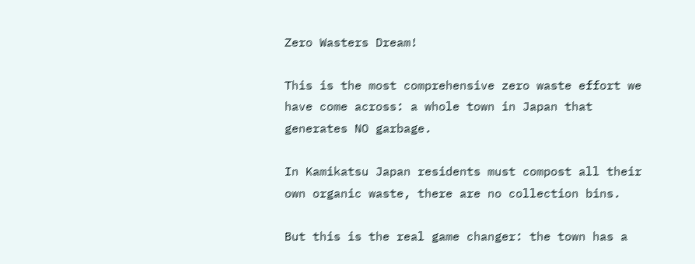Zero Wasters Dream!

This is the most comprehensive zero waste effort we have come across: a whole town in Japan that generates NO garbage.

In Kamikatsu Japan residents must compost all their own organic waste, there are no collection bins.

But this is the real game changer: the town has a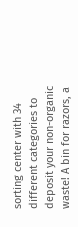sorting center with 34 different categories to deposit your non-organic waste! A bin for razors, a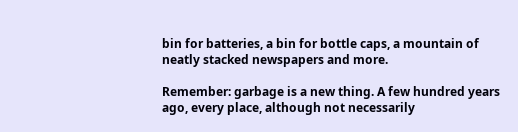bin for batteries, a bin for bottle caps, a mountain of neatly stacked newspapers and more.

Remember: garbage is a new thing. A few hundred years ago, every place, although not necessarily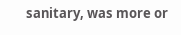sanitary, was more or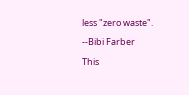less "zero waste".

--Bibi Farber

This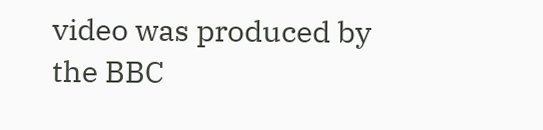video was produced by the BBC